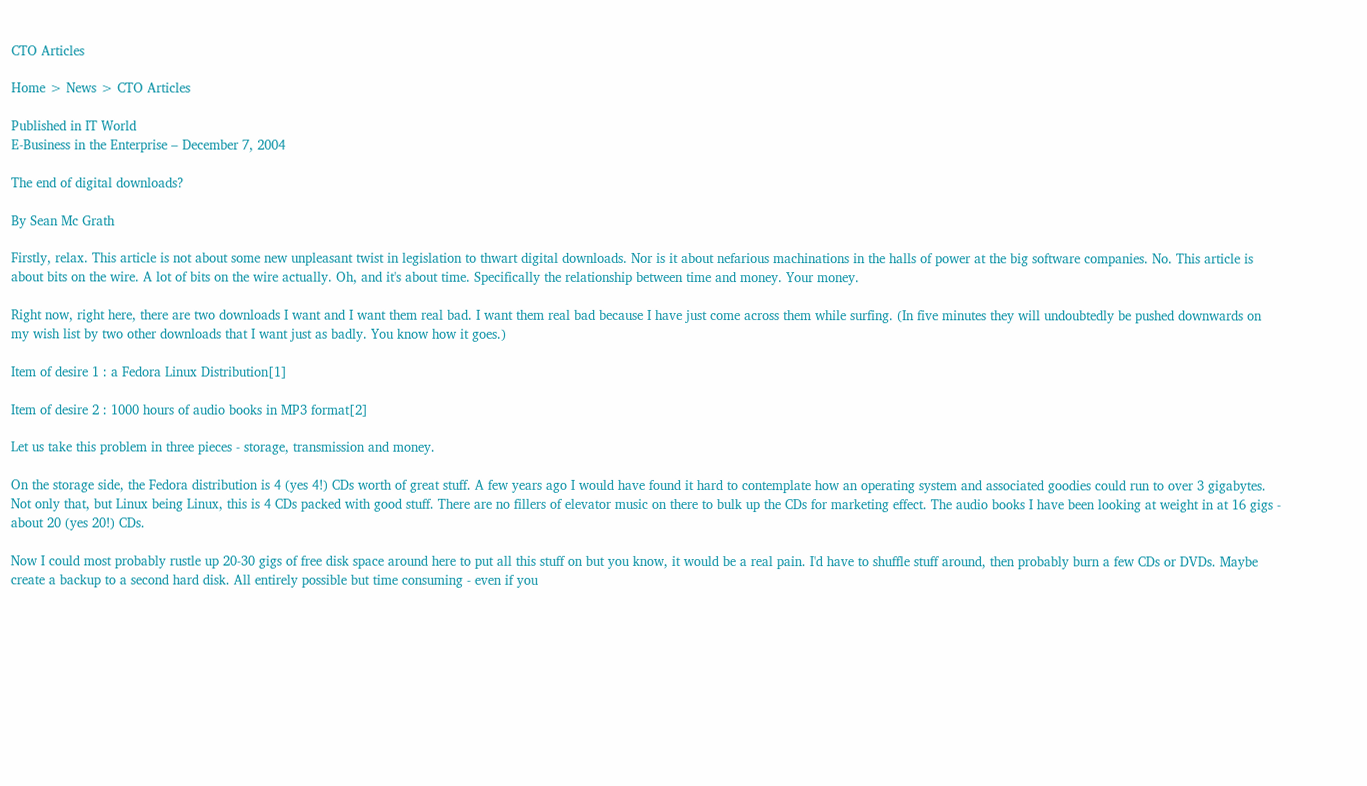CTO Articles

Home > News > CTO Articles

Published in IT World
E-Business in the Enterprise – December 7, 2004

The end of digital downloads?

By Sean Mc Grath

Firstly, relax. This article is not about some new unpleasant twist in legislation to thwart digital downloads. Nor is it about nefarious machinations in the halls of power at the big software companies. No. This article is about bits on the wire. A lot of bits on the wire actually. Oh, and it's about time. Specifically the relationship between time and money. Your money.

Right now, right here, there are two downloads I want and I want them real bad. I want them real bad because I have just come across them while surfing. (In five minutes they will undoubtedly be pushed downwards on my wish list by two other downloads that I want just as badly. You know how it goes.)

Item of desire 1 : a Fedora Linux Distribution[1]

Item of desire 2 : 1000 hours of audio books in MP3 format[2]

Let us take this problem in three pieces - storage, transmission and money.

On the storage side, the Fedora distribution is 4 (yes 4!) CDs worth of great stuff. A few years ago I would have found it hard to contemplate how an operating system and associated goodies could run to over 3 gigabytes. Not only that, but Linux being Linux, this is 4 CDs packed with good stuff. There are no fillers of elevator music on there to bulk up the CDs for marketing effect. The audio books I have been looking at weight in at 16 gigs - about 20 (yes 20!) CDs.

Now I could most probably rustle up 20-30 gigs of free disk space around here to put all this stuff on but you know, it would be a real pain. I'd have to shuffle stuff around, then probably burn a few CDs or DVDs. Maybe create a backup to a second hard disk. All entirely possible but time consuming - even if you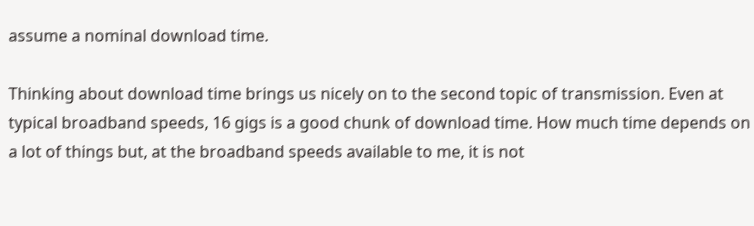assume a nominal download time.

Thinking about download time brings us nicely on to the second topic of transmission. Even at typical broadband speeds, 16 gigs is a good chunk of download time. How much time depends on a lot of things but, at the broadband speeds available to me, it is not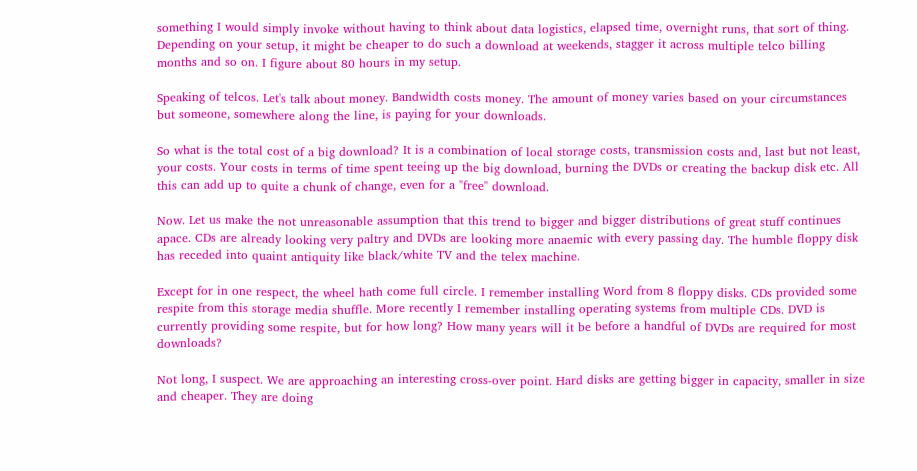something I would simply invoke without having to think about data logistics, elapsed time, overnight runs, that sort of thing. Depending on your setup, it might be cheaper to do such a download at weekends, stagger it across multiple telco billing months and so on. I figure about 80 hours in my setup.

Speaking of telcos. Let's talk about money. Bandwidth costs money. The amount of money varies based on your circumstances but someone, somewhere along the line, is paying for your downloads.

So what is the total cost of a big download? It is a combination of local storage costs, transmission costs and, last but not least, your costs. Your costs in terms of time spent teeing up the big download, burning the DVDs or creating the backup disk etc. All this can add up to quite a chunk of change, even for a "free" download.

Now. Let us make the not unreasonable assumption that this trend to bigger and bigger distributions of great stuff continues apace. CDs are already looking very paltry and DVDs are looking more anaemic with every passing day. The humble floppy disk has receded into quaint antiquity like black/white TV and the telex machine.

Except for in one respect, the wheel hath come full circle. I remember installing Word from 8 floppy disks. CDs provided some respite from this storage media shuffle. More recently I remember installing operating systems from multiple CDs. DVD is currently providing some respite, but for how long? How many years will it be before a handful of DVDs are required for most downloads?

Not long, I suspect. We are approaching an interesting cross-over point. Hard disks are getting bigger in capacity, smaller in size and cheaper. They are doing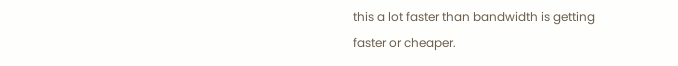this a lot faster than bandwidth is getting faster or cheaper.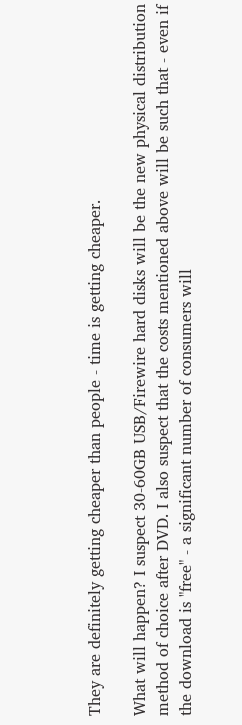They are definitely getting cheaper than people - time is getting cheaper.

What will happen? I suspect 30-60GB USB/Firewire hard disks will be the new physical distribution method of choice after DVD. I also suspect that the costs mentioned above will be such that - even if the download is "free" - a significant number of consumers will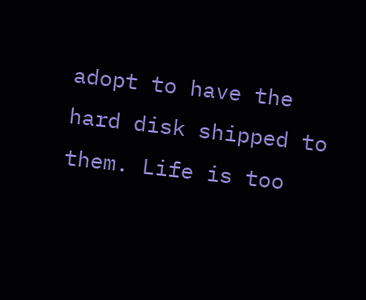adopt to have the hard disk shipped to them. Life is too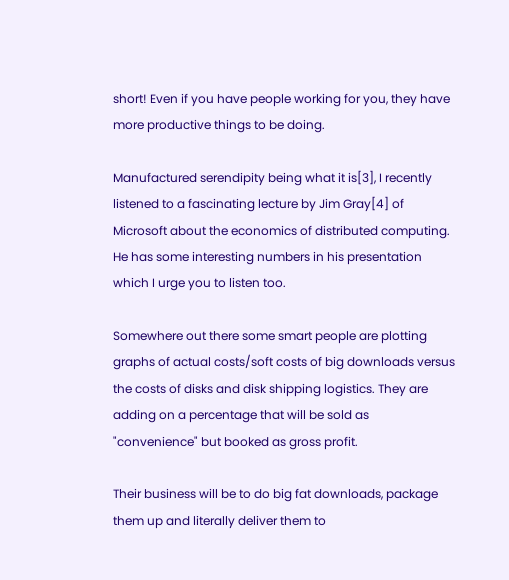short! Even if you have people working for you, they have more productive things to be doing.

Manufactured serendipity being what it is[3], I recently listened to a fascinating lecture by Jim Gray[4] of Microsoft about the economics of distributed computing. He has some interesting numbers in his presentation which I urge you to listen too.

Somewhere out there some smart people are plotting graphs of actual costs/soft costs of big downloads versus the costs of disks and disk shipping logistics. They are adding on a percentage that will be sold as "convenience" but booked as gross profit.

Their business will be to do big fat downloads, package them up and literally deliver them to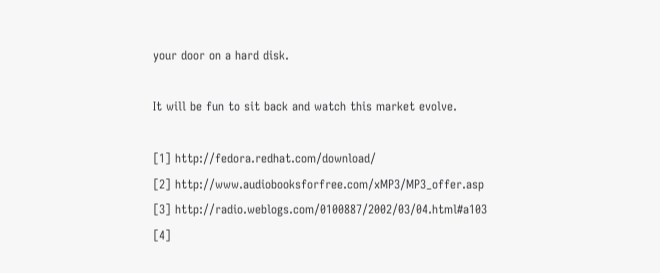your door on a hard disk.

It will be fun to sit back and watch this market evolve.

[1] http://fedora.redhat.com/download/
[2] http://www.audiobooksforfree.com/xMP3/MP3_offer.asp
[3] http://radio.weblogs.com/0100887/2002/03/04.html#a103
[4]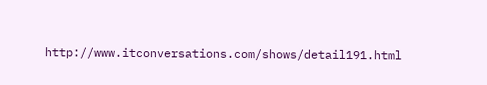http://www.itconversations.com/shows/detail191.html